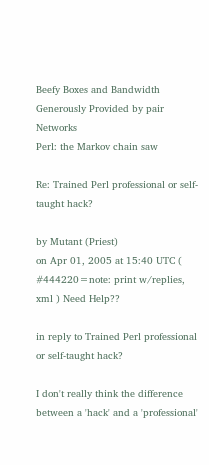Beefy Boxes and Bandwidth Generously Provided by pair Networks
Perl: the Markov chain saw

Re: Trained Perl professional or self-taught hack?

by Mutant (Priest)
on Apr 01, 2005 at 15:40 UTC ( #444220=note: print w/replies, xml ) Need Help??

in reply to Trained Perl professional or self-taught hack?

I don't really think the difference between a 'hack' and a 'professional'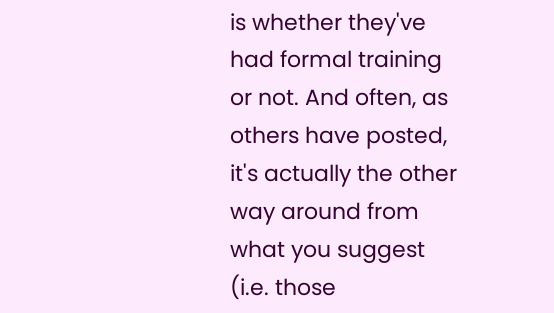is whether they've had formal training or not. And often, as others have posted, it's actually the other way around from what you suggest (i.e. those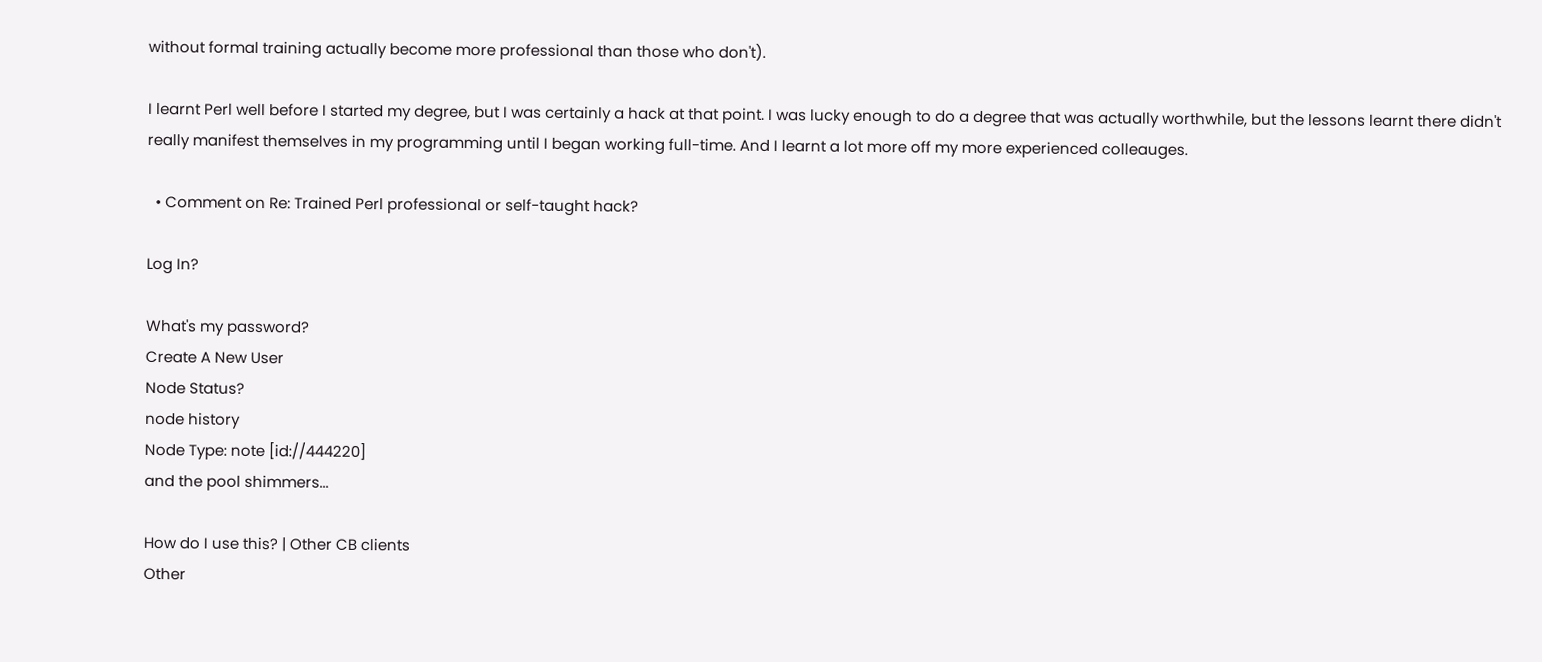without formal training actually become more professional than those who don't).

I learnt Perl well before I started my degree, but I was certainly a hack at that point. I was lucky enough to do a degree that was actually worthwhile, but the lessons learnt there didn't really manifest themselves in my programming until I began working full-time. And I learnt a lot more off my more experienced colleauges.

  • Comment on Re: Trained Perl professional or self-taught hack?

Log In?

What's my password?
Create A New User
Node Status?
node history
Node Type: note [id://444220]
and the pool shimmers...

How do I use this? | Other CB clients
Other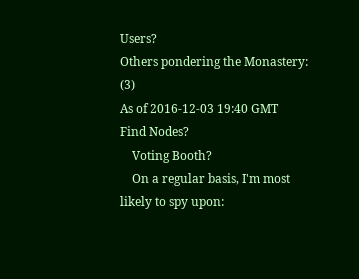Users?
Others pondering the Monastery: (3)
As of 2016-12-03 19:40 GMT
Find Nodes?
    Voting Booth?
    On a regular basis, I'm most likely to spy upon: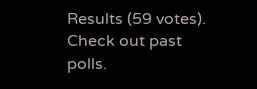Results (59 votes). Check out past polls.